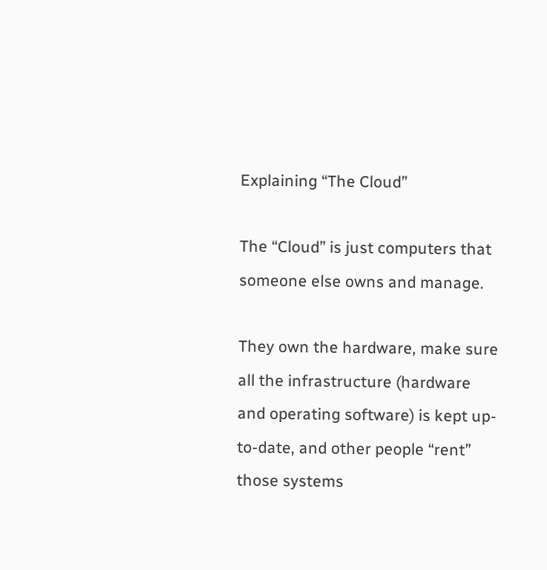Explaining “The Cloud”

The “Cloud” is just computers that someone else owns and manage.

They own the hardware, make sure all the infrastructure (hardware and operating software) is kept up-to-date, and other people “rent” those systems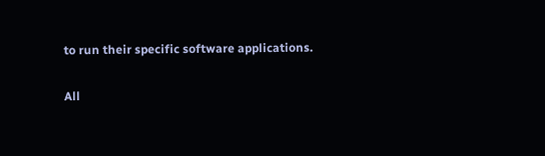to run their specific software applications.

All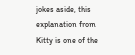jokes aside, this explanation from Kitty is one of the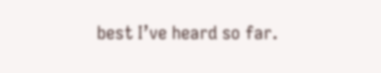best I’ve heard so far.